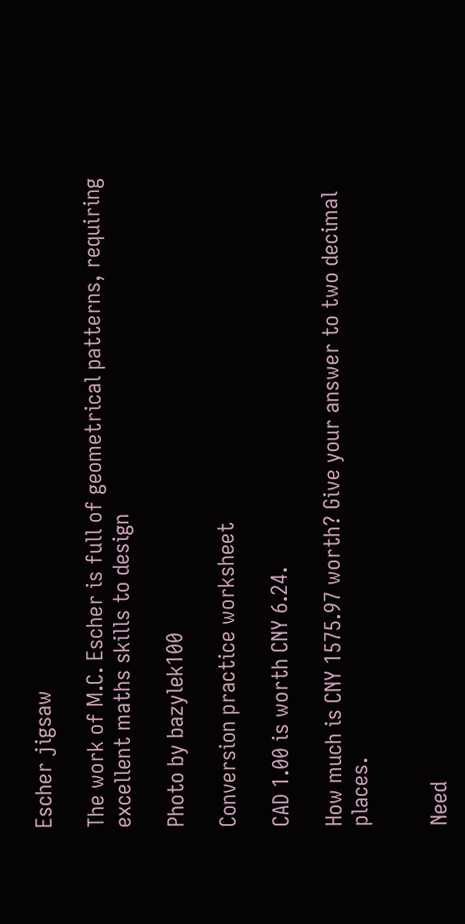Escher jigsaw

The work of M.C. Escher is full of geometrical patterns, requiring excellent maths skills to design

Photo by bazylek100

Conversion practice worksheet

CAD 1.00 is worth CNY 6.24.

How much is CNY 1575.97 worth? Give your answer to two decimal places.


Need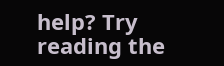help? Try reading the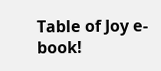Table of Joy e-book!